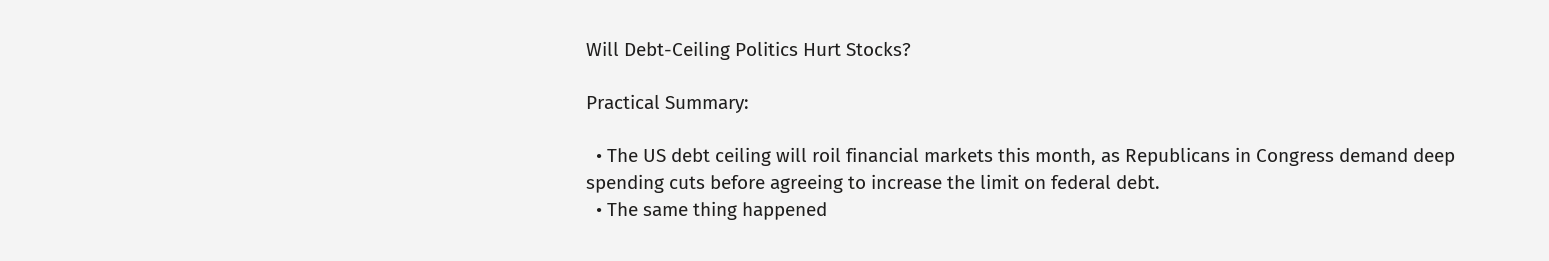Will Debt-Ceiling Politics Hurt Stocks?

Practical Summary:

  • The US debt ceiling will roil financial markets this month, as Republicans in Congress demand deep spending cuts before agreeing to increase the limit on federal debt.
  • The same thing happened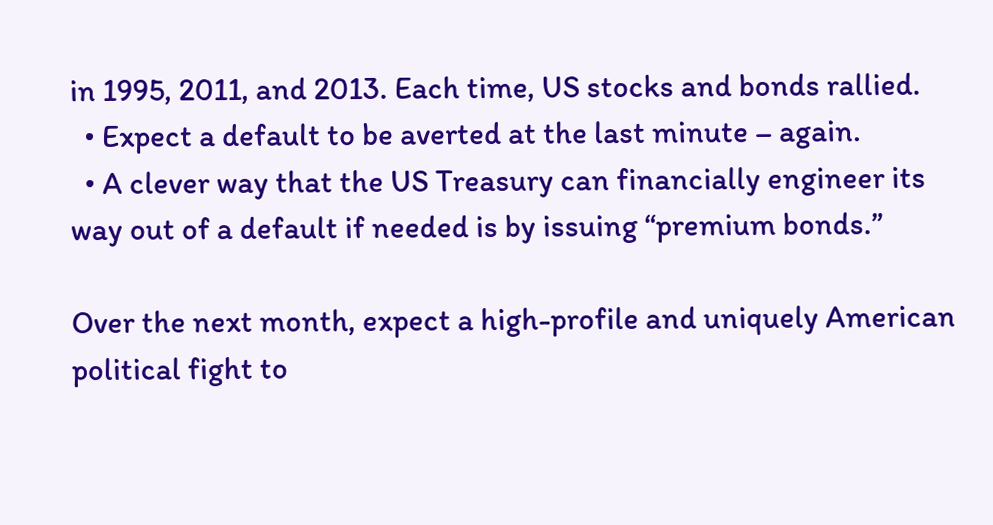in 1995, 2011, and 2013. Each time, US stocks and bonds rallied.
  • Expect a default to be averted at the last minute – again.
  • A clever way that the US Treasury can financially engineer its way out of a default if needed is by issuing “premium bonds.”

Over the next month, expect a high-profile and uniquely American political fight to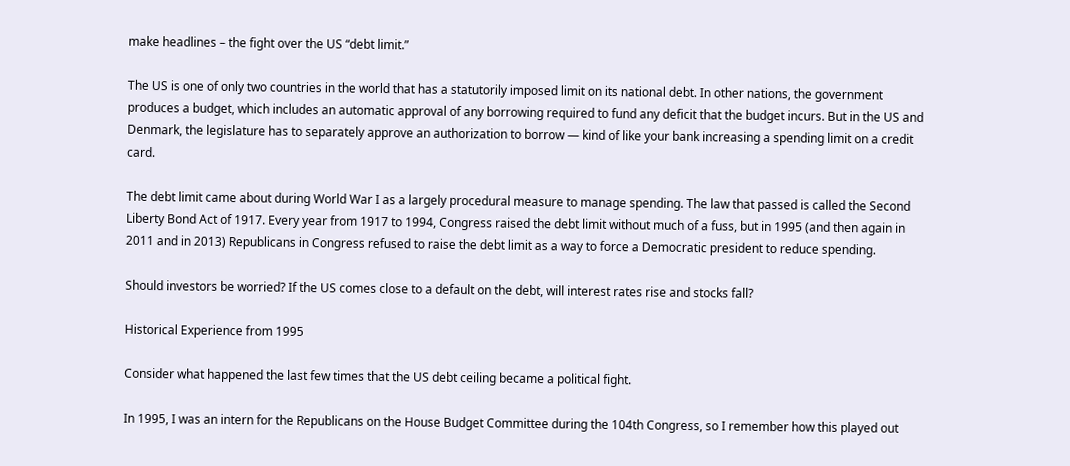make headlines – the fight over the US “debt limit.”

The US is one of only two countries in the world that has a statutorily imposed limit on its national debt. In other nations, the government produces a budget, which includes an automatic approval of any borrowing required to fund any deficit that the budget incurs. But in the US and Denmark, the legislature has to separately approve an authorization to borrow — kind of like your bank increasing a spending limit on a credit card.

The debt limit came about during World War I as a largely procedural measure to manage spending. The law that passed is called the Second Liberty Bond Act of 1917. Every year from 1917 to 1994, Congress raised the debt limit without much of a fuss, but in 1995 (and then again in 2011 and in 2013) Republicans in Congress refused to raise the debt limit as a way to force a Democratic president to reduce spending.

Should investors be worried? If the US comes close to a default on the debt, will interest rates rise and stocks fall?

Historical Experience from 1995

Consider what happened the last few times that the US debt ceiling became a political fight.

In 1995, I was an intern for the Republicans on the House Budget Committee during the 104th Congress, so I remember how this played out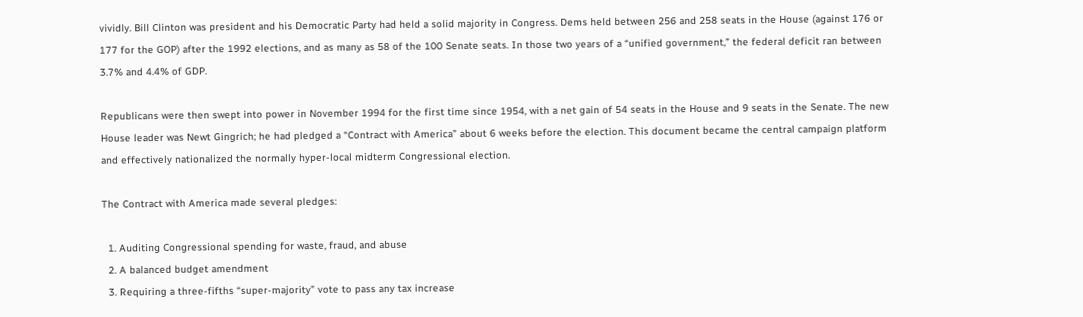vividly. Bill Clinton was president and his Democratic Party had held a solid majority in Congress. Dems held between 256 and 258 seats in the House (against 176 or 177 for the GOP) after the 1992 elections, and as many as 58 of the 100 Senate seats. In those two years of a “unified government,” the federal deficit ran between 3.7% and 4.4% of GDP.

Republicans were then swept into power in November 1994 for the first time since 1954, with a net gain of 54 seats in the House and 9 seats in the Senate. The new House leader was Newt Gingrich; he had pledged a “Contract with America” about 6 weeks before the election. This document became the central campaign platform and effectively nationalized the normally hyper-local midterm Congressional election.

The Contract with America made several pledges:

  1. Auditing Congressional spending for waste, fraud, and abuse
  2. A balanced budget amendment
  3. Requiring a three-fifths “super-majority” vote to pass any tax increase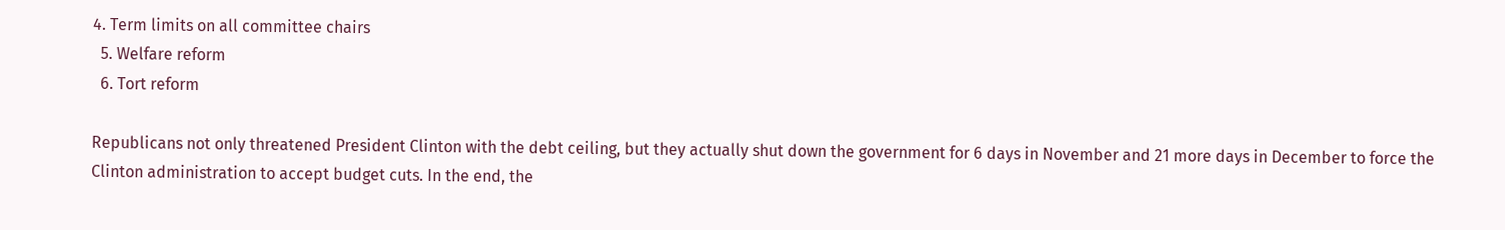4. Term limits on all committee chairs
  5. Welfare reform
  6. Tort reform

Republicans not only threatened President Clinton with the debt ceiling, but they actually shut down the government for 6 days in November and 21 more days in December to force the Clinton administration to accept budget cuts. In the end, the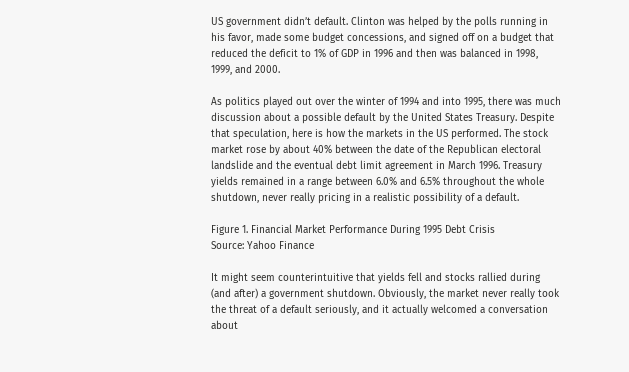US government didn’t default. Clinton was helped by the polls running in his favor, made some budget concessions, and signed off on a budget that reduced the deficit to 1% of GDP in 1996 and then was balanced in 1998, 1999, and 2000.

As politics played out over the winter of 1994 and into 1995, there was much discussion about a possible default by the United States Treasury. Despite that speculation, here is how the markets in the US performed. The stock market rose by about 40% between the date of the Republican electoral landslide and the eventual debt limit agreement in March 1996. Treasury yields remained in a range between 6.0% and 6.5% throughout the whole shutdown, never really pricing in a realistic possibility of a default.

Figure 1. Financial Market Performance During 1995 Debt Crisis
Source: Yahoo Finance

It might seem counterintuitive that yields fell and stocks rallied during (and after) a government shutdown. Obviously, the market never really took the threat of a default seriously, and it actually welcomed a conversation about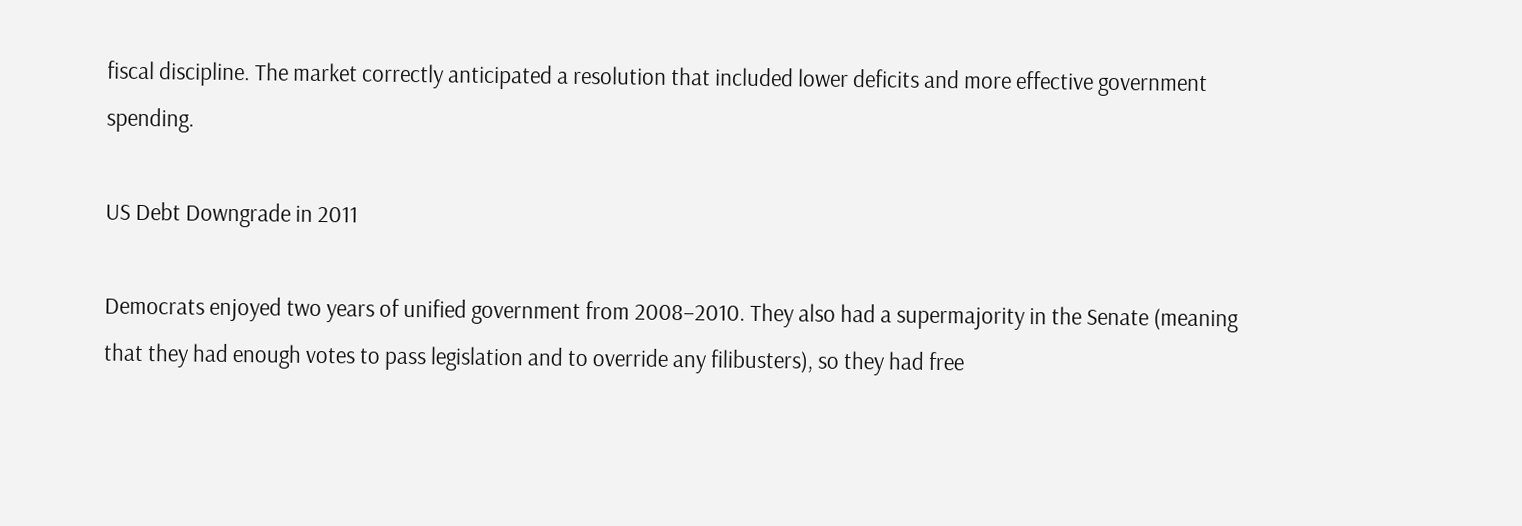fiscal discipline. The market correctly anticipated a resolution that included lower deficits and more effective government spending.

US Debt Downgrade in 2011

Democrats enjoyed two years of unified government from 2008–2010. They also had a supermajority in the Senate (meaning that they had enough votes to pass legislation and to override any filibusters), so they had free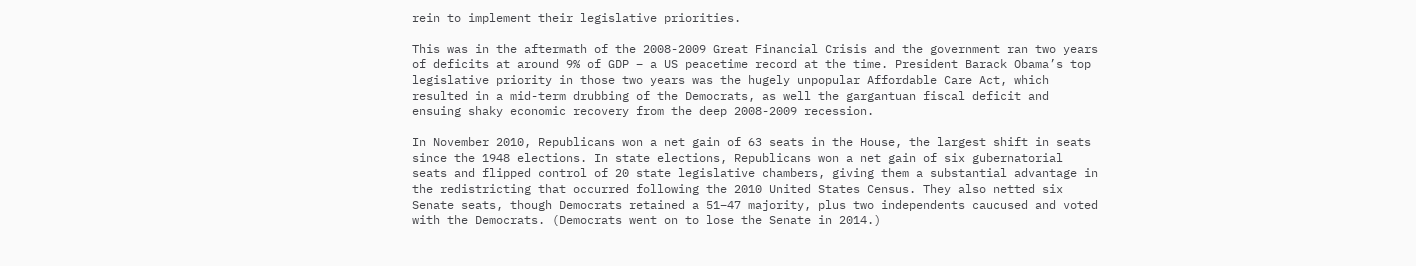rein to implement their legislative priorities.

This was in the aftermath of the 2008-2009 Great Financial Crisis and the government ran two years of deficits at around 9% of GDP – a US peacetime record at the time. President Barack Obama’s top legislative priority in those two years was the hugely unpopular Affordable Care Act, which resulted in a mid-term drubbing of the Democrats, as well the gargantuan fiscal deficit and ensuing shaky economic recovery from the deep 2008-2009 recession.

In November 2010, Republicans won a net gain of 63 seats in the House, the largest shift in seats since the 1948 elections. In state elections, Republicans won a net gain of six gubernatorial seats and flipped control of 20 state legislative chambers, giving them a substantial advantage in the redistricting that occurred following the 2010 United States Census. They also netted six Senate seats, though Democrats retained a 51–47 majority, plus two independents caucused and voted with the Democrats. (Democrats went on to lose the Senate in 2014.)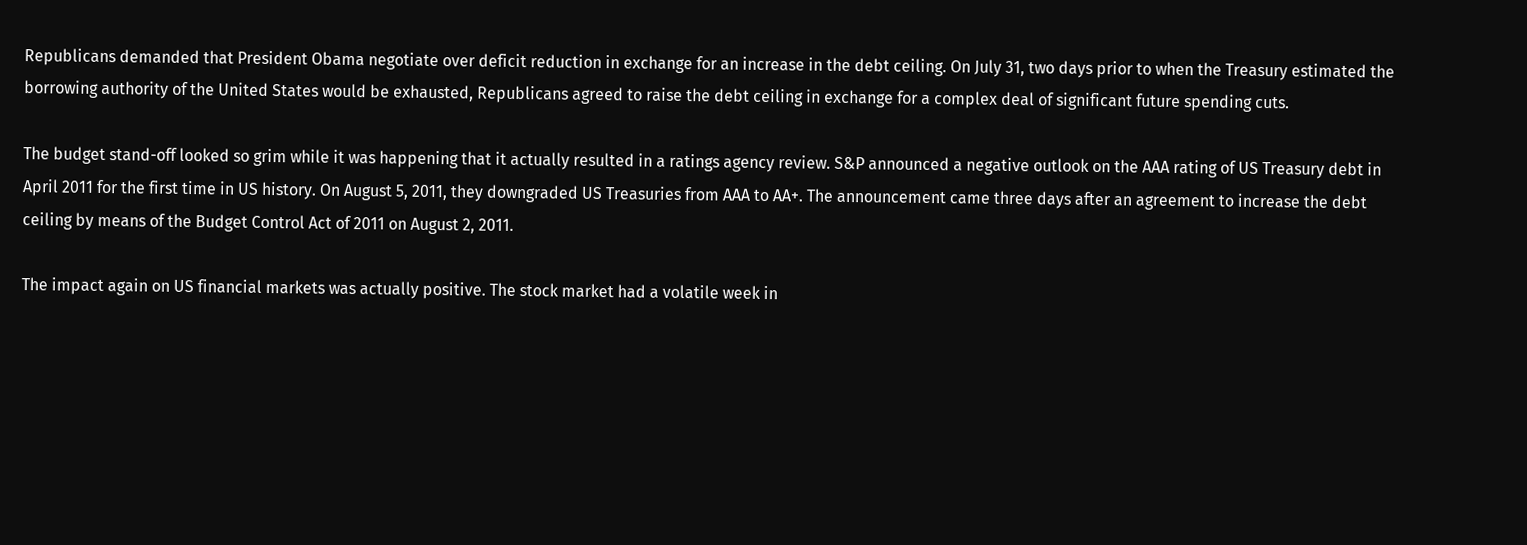Republicans demanded that President Obama negotiate over deficit reduction in exchange for an increase in the debt ceiling. On July 31, two days prior to when the Treasury estimated the borrowing authority of the United States would be exhausted, Republicans agreed to raise the debt ceiling in exchange for a complex deal of significant future spending cuts.

The budget stand-off looked so grim while it was happening that it actually resulted in a ratings agency review. S&P announced a negative outlook on the AAA rating of US Treasury debt in April 2011 for the first time in US history. On August 5, 2011, they downgraded US Treasuries from AAA to AA+. The announcement came three days after an agreement to increase the debt ceiling by means of the Budget Control Act of 2011 on August 2, 2011.

The impact again on US financial markets was actually positive. The stock market had a volatile week in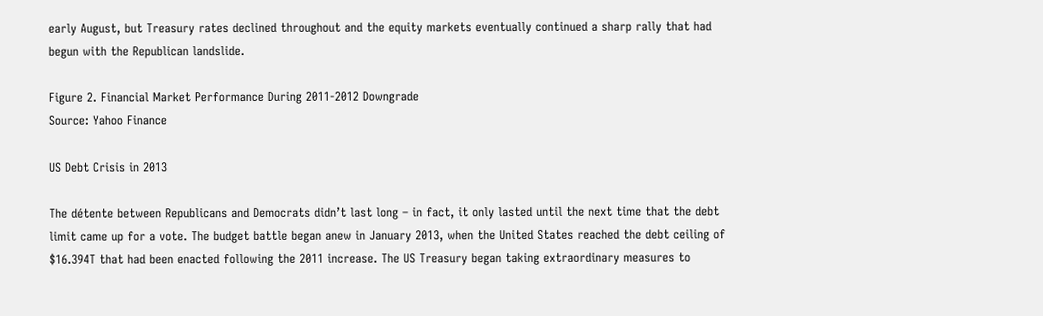early August, but Treasury rates declined throughout and the equity markets eventually continued a sharp rally that had begun with the Republican landslide.

Figure 2. Financial Market Performance During 2011-2012 Downgrade
Source: Yahoo Finance

US Debt Crisis in 2013

The détente between Republicans and Democrats didn’t last long – in fact, it only lasted until the next time that the debt limit came up for a vote. The budget battle began anew in January 2013, when the United States reached the debt ceiling of $16.394T that had been enacted following the 2011 increase. The US Treasury began taking extraordinary measures to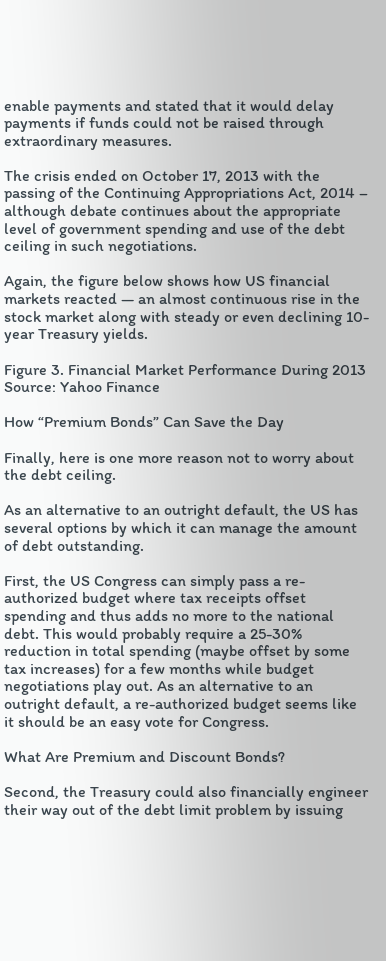enable payments and stated that it would delay payments if funds could not be raised through extraordinary measures.

The crisis ended on October 17, 2013 with the passing of the Continuing Appropriations Act, 2014 – although debate continues about the appropriate level of government spending and use of the debt ceiling in such negotiations.

Again, the figure below shows how US financial markets reacted — an almost continuous rise in the stock market along with steady or even declining 10-year Treasury yields.

Figure 3. Financial Market Performance During 2013
Source: Yahoo Finance

How “Premium Bonds” Can Save the Day

Finally, here is one more reason not to worry about the debt ceiling.

As an alternative to an outright default, the US has several options by which it can manage the amount of debt outstanding.

First, the US Congress can simply pass a re-authorized budget where tax receipts offset spending and thus adds no more to the national debt. This would probably require a 25-30% reduction in total spending (maybe offset by some tax increases) for a few months while budget negotiations play out. As an alternative to an outright default, a re-authorized budget seems like it should be an easy vote for Congress.

What Are Premium and Discount Bonds?

Second, the Treasury could also financially engineer their way out of the debt limit problem by issuing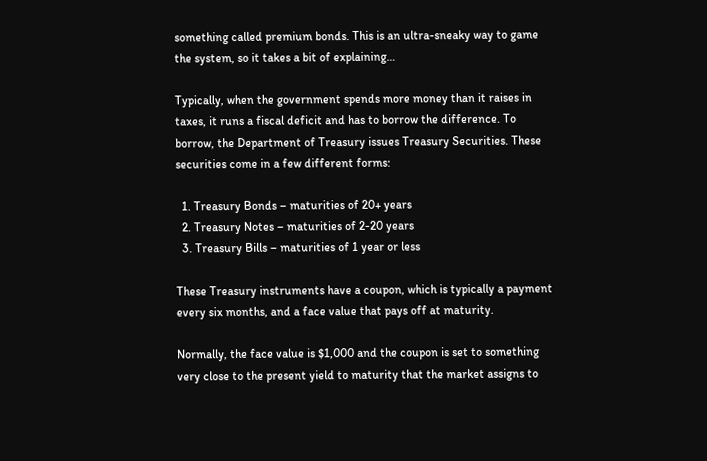something called premium bonds. This is an ultra-sneaky way to game the system, so it takes a bit of explaining…

Typically, when the government spends more money than it raises in taxes, it runs a fiscal deficit and has to borrow the difference. To borrow, the Department of Treasury issues Treasury Securities. These securities come in a few different forms:

  1. Treasury Bonds – maturities of 20+ years
  2. Treasury Notes – maturities of 2-20 years
  3. Treasury Bills – maturities of 1 year or less

These Treasury instruments have a coupon, which is typically a payment every six months, and a face value that pays off at maturity.

Normally, the face value is $1,000 and the coupon is set to something very close to the present yield to maturity that the market assigns to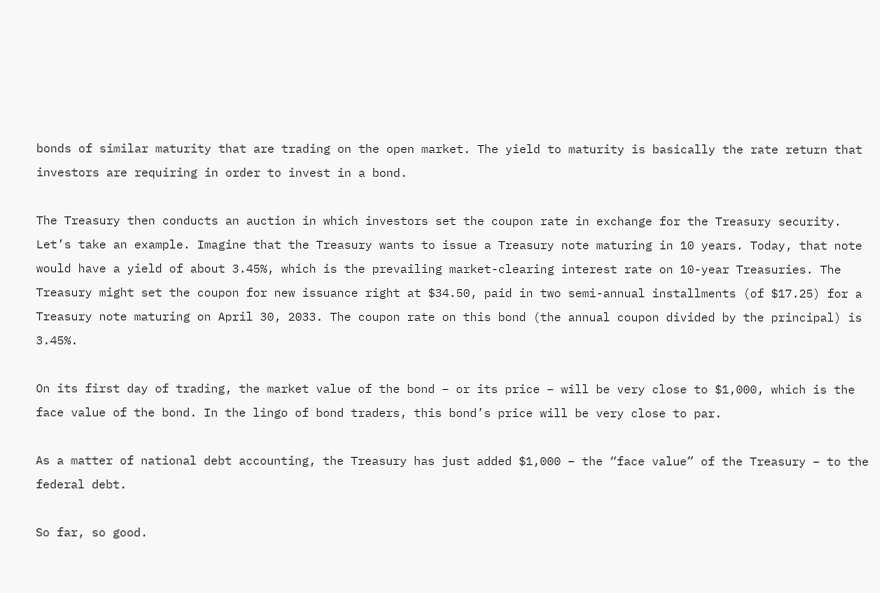bonds of similar maturity that are trading on the open market. The yield to maturity is basically the rate return that investors are requiring in order to invest in a bond.

The Treasury then conducts an auction in which investors set the coupon rate in exchange for the Treasury security. Let’s take an example. Imagine that the Treasury wants to issue a Treasury note maturing in 10 years. Today, that note would have a yield of about 3.45%, which is the prevailing market-clearing interest rate on 10-year Treasuries. The Treasury might set the coupon for new issuance right at $34.50, paid in two semi-annual installments (of $17.25) for a Treasury note maturing on April 30, 2033. The coupon rate on this bond (the annual coupon divided by the principal) is 3.45%.

On its first day of trading, the market value of the bond – or its price – will be very close to $1,000, which is the face value of the bond. In the lingo of bond traders, this bond’s price will be very close to par.

As a matter of national debt accounting, the Treasury has just added $1,000 – the “face value” of the Treasury – to the federal debt.

So far, so good.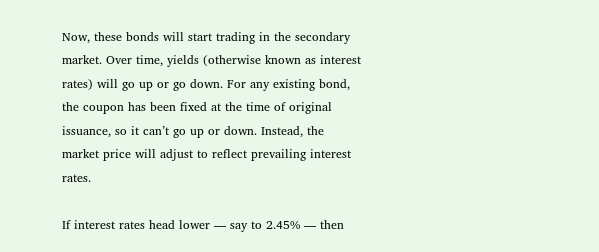Now, these bonds will start trading in the secondary market. Over time, yields (otherwise known as interest rates) will go up or go down. For any existing bond, the coupon has been fixed at the time of original issuance, so it can’t go up or down. Instead, the market price will adjust to reflect prevailing interest rates.

If interest rates head lower — say to 2.45% — then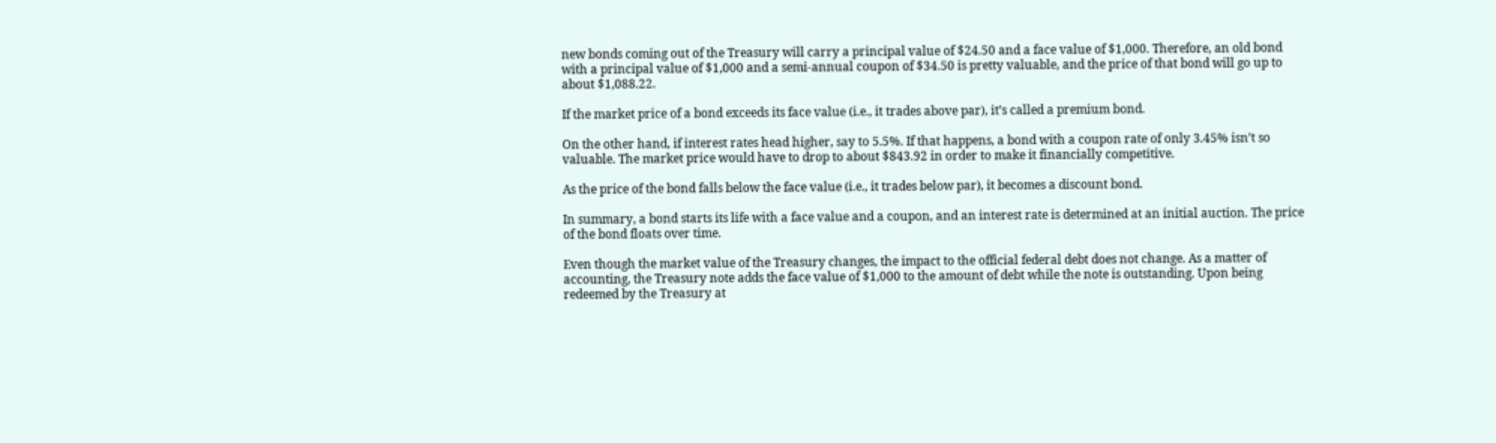new bonds coming out of the Treasury will carry a principal value of $24.50 and a face value of $1,000. Therefore, an old bond with a principal value of $1,000 and a semi-annual coupon of $34.50 is pretty valuable, and the price of that bond will go up to about $1,088.22.

If the market price of a bond exceeds its face value (i.e., it trades above par), it’s called a premium bond.

On the other hand, if interest rates head higher, say to 5.5%. If that happens, a bond with a coupon rate of only 3.45% isn’t so valuable. The market price would have to drop to about $843.92 in order to make it financially competitive.

As the price of the bond falls below the face value (i.e., it trades below par), it becomes a discount bond.

In summary, a bond starts its life with a face value and a coupon, and an interest rate is determined at an initial auction. The price of the bond floats over time.

Even though the market value of the Treasury changes, the impact to the official federal debt does not change. As a matter of accounting, the Treasury note adds the face value of $1,000 to the amount of debt while the note is outstanding. Upon being redeemed by the Treasury at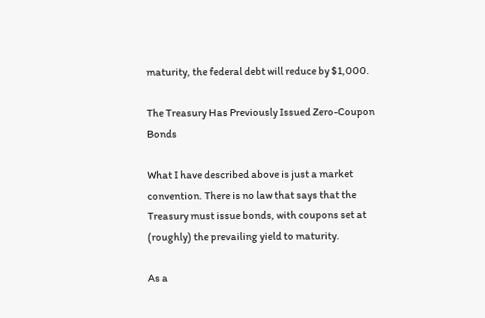maturity, the federal debt will reduce by $1,000.

The Treasury Has Previously Issued Zero-Coupon Bonds

What I have described above is just a market convention. There is no law that says that the Treasury must issue bonds, with coupons set at (roughly) the prevailing yield to maturity.

As a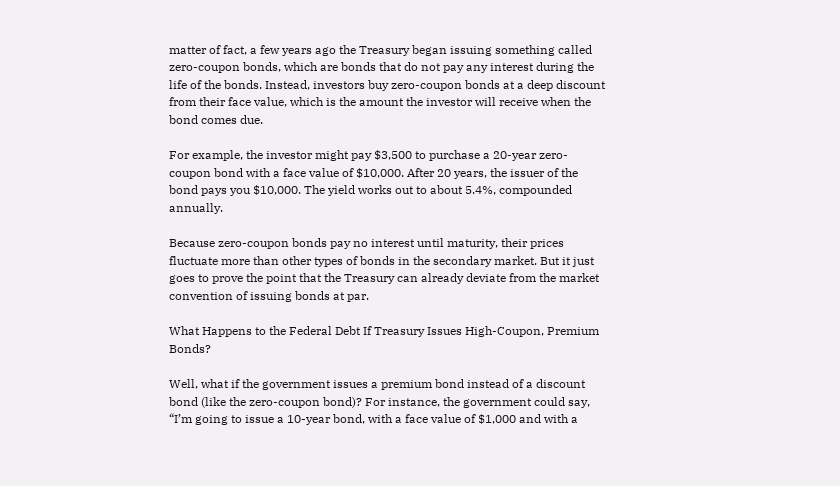matter of fact, a few years ago the Treasury began issuing something called zero-coupon bonds, which are bonds that do not pay any interest during the life of the bonds. Instead, investors buy zero-coupon bonds at a deep discount from their face value, which is the amount the investor will receive when the bond comes due.

For example, the investor might pay $3,500 to purchase a 20-year zero-coupon bond with a face value of $10,000. After 20 years, the issuer of the bond pays you $10,000. The yield works out to about 5.4%, compounded annually.

Because zero-coupon bonds pay no interest until maturity, their prices fluctuate more than other types of bonds in the secondary market. But it just goes to prove the point that the Treasury can already deviate from the market convention of issuing bonds at par.

What Happens to the Federal Debt If Treasury Issues High-Coupon, Premium Bonds?

Well, what if the government issues a premium bond instead of a discount bond (like the zero-coupon bond)? For instance, the government could say, “I’m going to issue a 10-year bond, with a face value of $1,000 and with a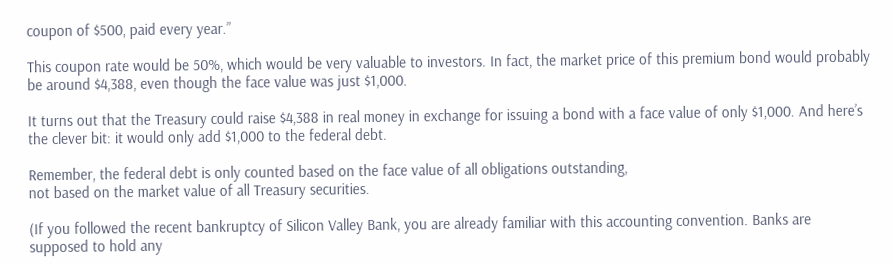coupon of $500, paid every year.”

This coupon rate would be 50%, which would be very valuable to investors. In fact, the market price of this premium bond would probably be around $4,388, even though the face value was just $1,000.

It turns out that the Treasury could raise $4,388 in real money in exchange for issuing a bond with a face value of only $1,000. And here’s the clever bit: it would only add $1,000 to the federal debt.

Remember, the federal debt is only counted based on the face value of all obligations outstanding,
not based on the market value of all Treasury securities.

(If you followed the recent bankruptcy of Silicon Valley Bank, you are already familiar with this accounting convention. Banks are supposed to hold any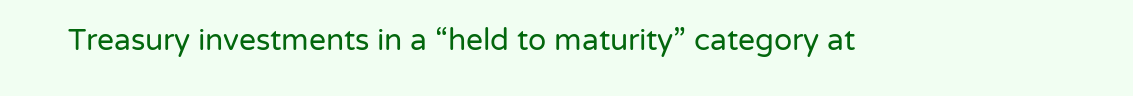Treasury investments in a “held to maturity” category at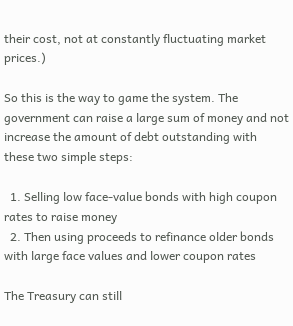their cost, not at constantly fluctuating market prices.)

So this is the way to game the system. The government can raise a large sum of money and not increase the amount of debt outstanding with these two simple steps:

  1. Selling low face-value bonds with high coupon rates to raise money
  2. Then using proceeds to refinance older bonds with large face values and lower coupon rates

The Treasury can still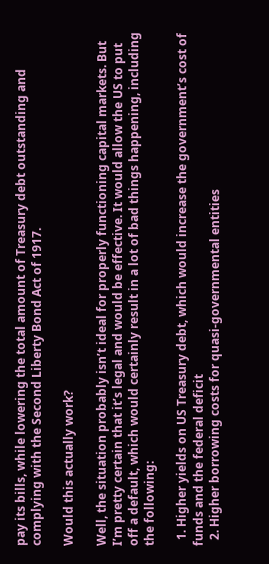pay its bills, while lowering the total amount of Treasury debt outstanding and complying with the Second Liberty Bond Act of 1917.

Would this actually work?

Well, the situation probably isn’t ideal for properly functioning capital markets. But I’m pretty certain that it’s legal and would be effective. It would allow the US to put off a default, which would certainly result in a lot of bad things happening, including the following:

  1. Higher yields on US Treasury debt, which would increase the government’s cost of funds and the federal deficit
  2. Higher borrowing costs for quasi-governmental entities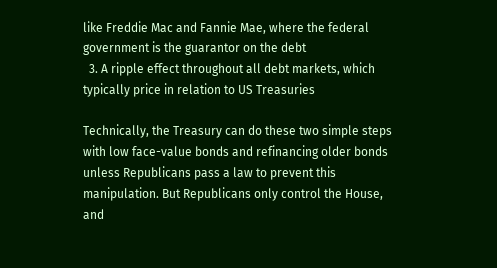like Freddie Mac and Fannie Mae, where the federal government is the guarantor on the debt
  3. A ripple effect throughout all debt markets, which typically price in relation to US Treasuries

Technically, the Treasury can do these two simple steps with low face-value bonds and refinancing older bonds unless Republicans pass a law to prevent this manipulation. But Republicans only control the House, and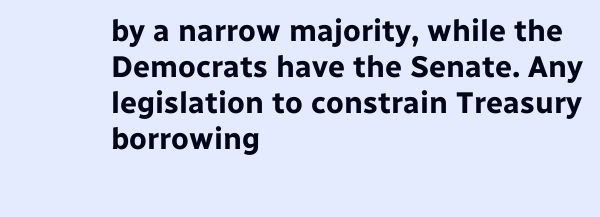by a narrow majority, while the Democrats have the Senate. Any legislation to constrain Treasury borrowing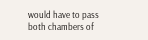would have to pass both chambers of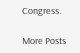Congress.

More Posts